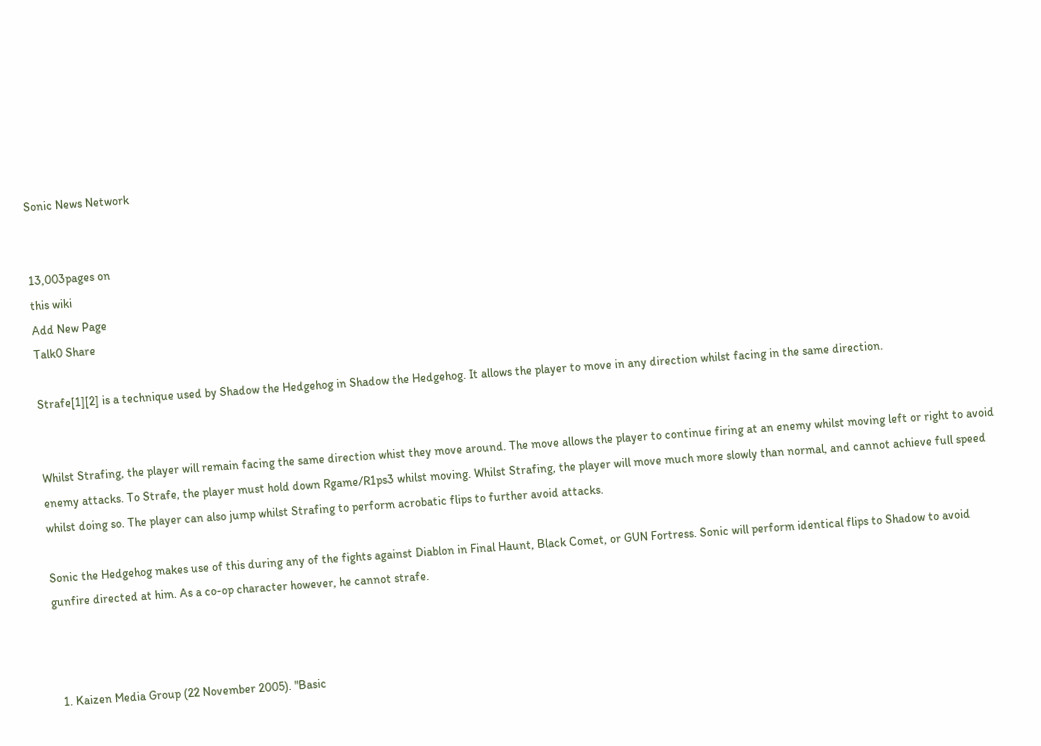Sonic News Network


13,003pages on
this wiki
Add New Page
Talk0 Share

Strafe[1][2] is a technique used by Shadow the Hedgehog in Shadow the Hedgehog. It allows the player to move in any direction whilst facing in the same direction.


Whilst Strafing, the player will remain facing the same direction whist they move around. The move allows the player to continue firing at an enemy whilst moving left or right to avoid enemy attacks. To Strafe, the player must hold down Rgame/R1ps3 whilst moving. Whilst Strafing, the player will move much more slowly than normal, and cannot achieve full speed whilst doing so. The player can also jump whilst Strafing to perform acrobatic flips to further avoid attacks.

Sonic the Hedgehog makes use of this during any of the fights against Diablon in Final Haunt, Black Comet, or GUN Fortress. Sonic will perform identical flips to Shadow to avoid gunfire directed at him. As a co-op character however, he cannot strafe.



  1. Kaizen Media Group (22 November 2005). "Basic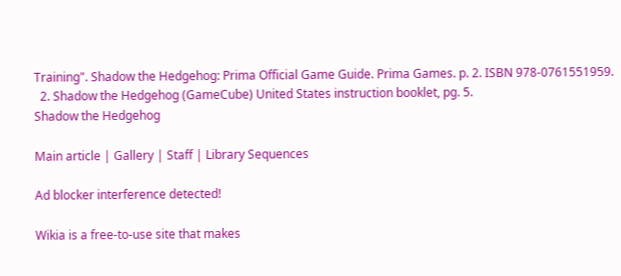Training". Shadow the Hedgehog: Prima Official Game Guide. Prima Games. p. 2. ISBN 978-0761551959.
  2. Shadow the Hedgehog (GameCube) United States instruction booklet, pg. 5.
Shadow the Hedgehog

Main article | Gallery | Staff | Library Sequences

Ad blocker interference detected!

Wikia is a free-to-use site that makes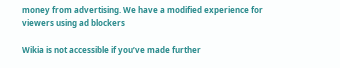money from advertising. We have a modified experience for viewers using ad blockers

Wikia is not accessible if you’ve made further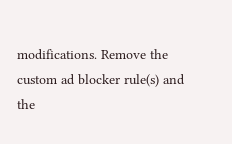modifications. Remove the custom ad blocker rule(s) and the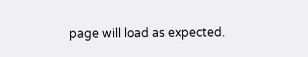page will load as expected.